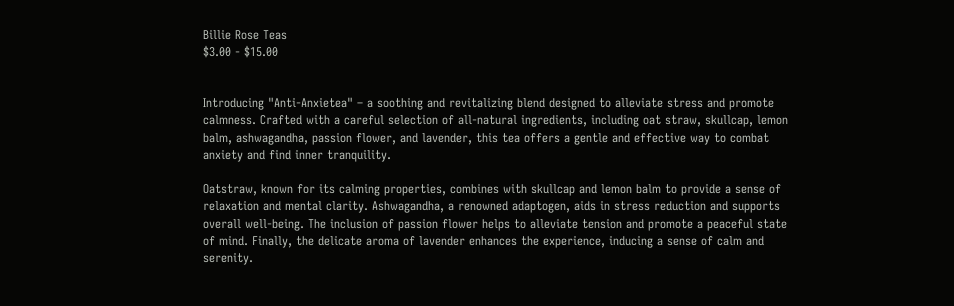Billie Rose Teas
$3.00 - $15.00


Introducing "Anti-Anxietea" – a soothing and revitalizing blend designed to alleviate stress and promote calmness. Crafted with a careful selection of all-natural ingredients, including oat straw, skullcap, lemon balm, ashwagandha, passion flower, and lavender, this tea offers a gentle and effective way to combat anxiety and find inner tranquility.

Oatstraw, known for its calming properties, combines with skullcap and lemon balm to provide a sense of relaxation and mental clarity. Ashwagandha, a renowned adaptogen, aids in stress reduction and supports overall well-being. The inclusion of passion flower helps to alleviate tension and promote a peaceful state of mind. Finally, the delicate aroma of lavender enhances the experience, inducing a sense of calm and serenity.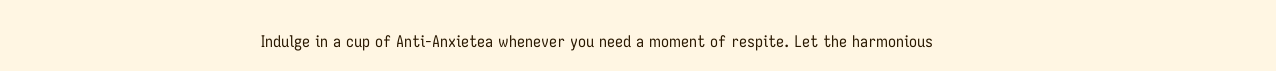Indulge in a cup of Anti-Anxietea whenever you need a moment of respite. Let the harmonious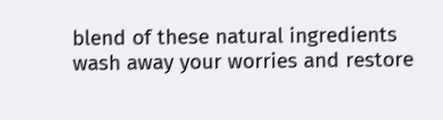blend of these natural ingredients wash away your worries and restore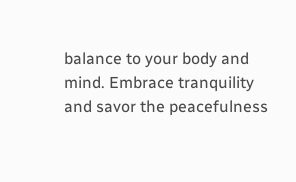balance to your body and mind. Embrace tranquility and savor the peacefulness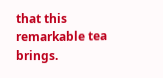that this remarkable tea brings.